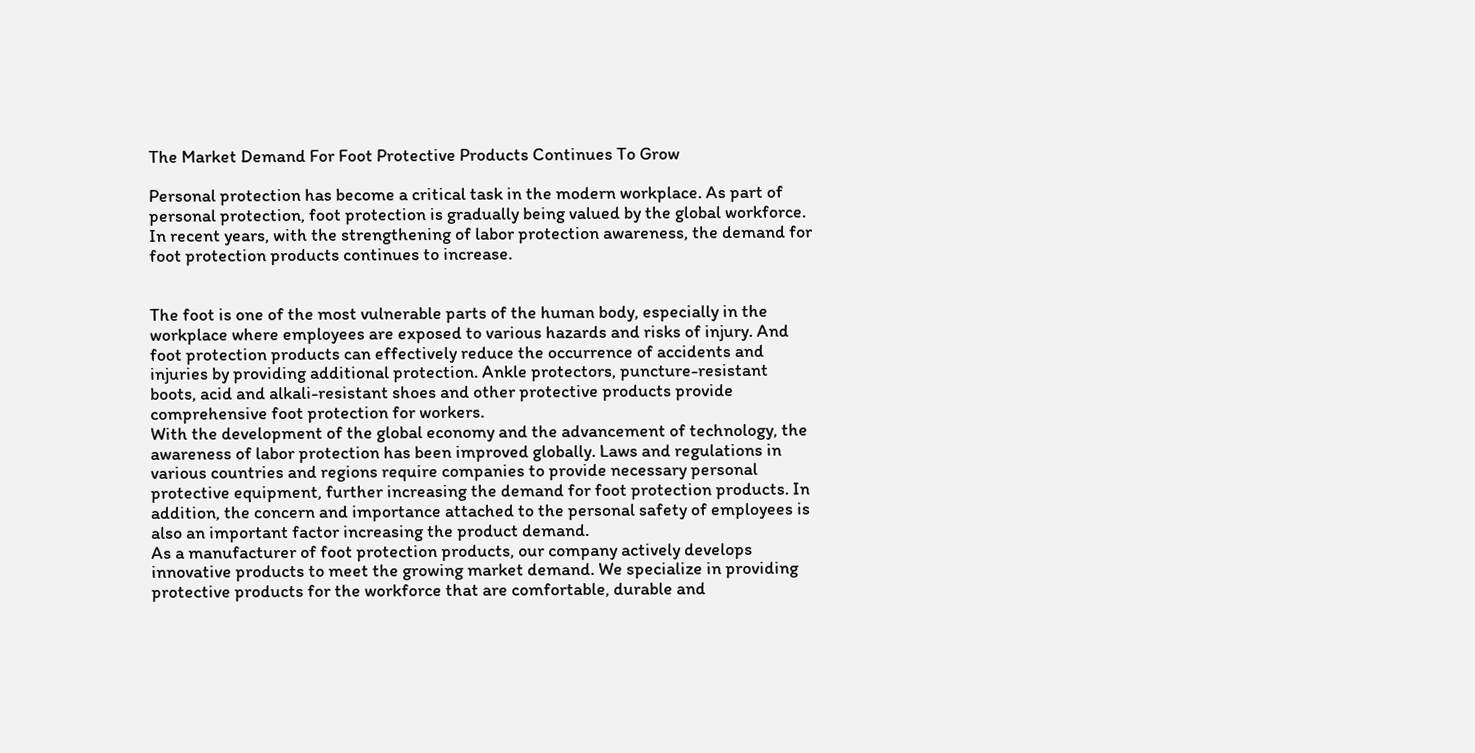The Market Demand For Foot Protective Products Continues To Grow

Personal protection has become a critical task in the modern workplace. As part of personal protection, foot protection is gradually being valued by the global workforce. In recent years, with the strengthening of labor protection awareness, the demand for foot protection products continues to increase.


The foot is one of the most vulnerable parts of the human body, especially in the workplace where employees are exposed to various hazards and risks of injury. And foot protection products can effectively reduce the occurrence of accidents and injuries by providing additional protection. Ankle protectors, puncture-resistant boots, acid and alkali-resistant shoes and other protective products provide comprehensive foot protection for workers.
With the development of the global economy and the advancement of technology, the awareness of labor protection has been improved globally. Laws and regulations in various countries and regions require companies to provide necessary personal protective equipment, further increasing the demand for foot protection products. In addition, the concern and importance attached to the personal safety of employees is also an important factor increasing the product demand.
As a manufacturer of foot protection products, our company actively develops innovative products to meet the growing market demand. We specialize in providing protective products for the workforce that are comfortable, durable and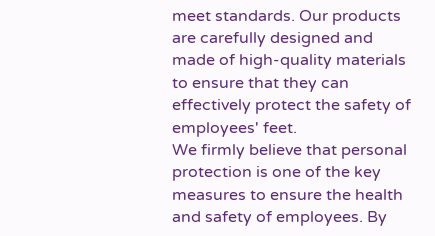meet standards. Our products are carefully designed and made of high-quality materials to ensure that they can effectively protect the safety of employees' feet.
We firmly believe that personal protection is one of the key measures to ensure the health and safety of employees. By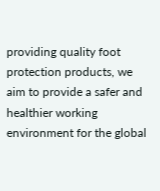providing quality foot protection products, we aim to provide a safer and healthier working environment for the global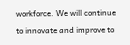workforce. We will continue to innovate and improve to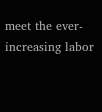meet the ever-increasing labor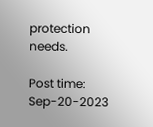protection needs.

Post time: Sep-20-2023